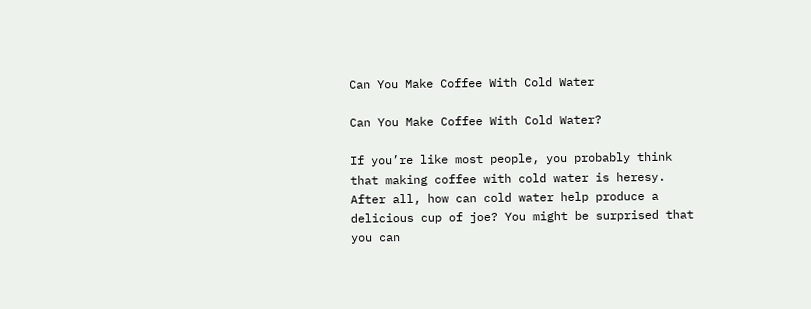Can You Make Coffee With Cold Water

Can You Make Coffee With Cold Water?

If you’re like most people, you probably think that making coffee with cold water is heresy. After all, how can cold water help produce a delicious cup of joe? You might be surprised that you can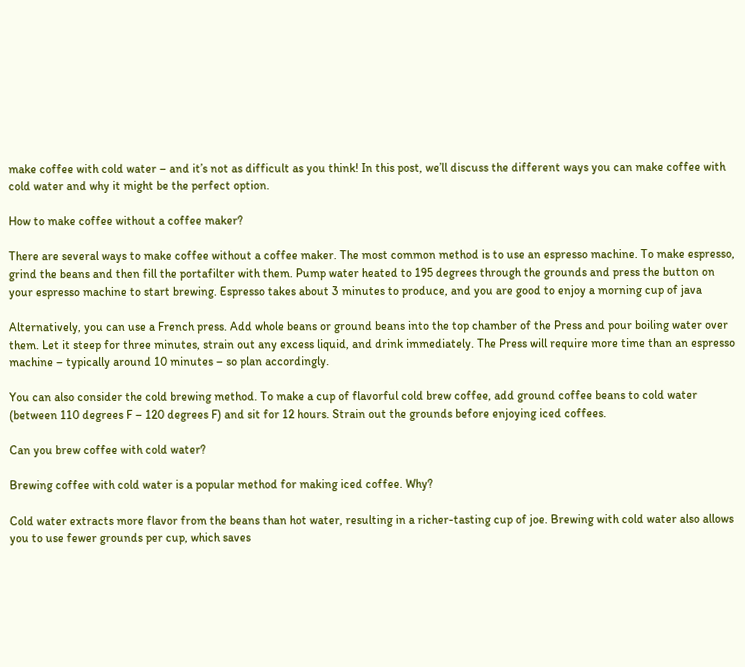make coffee with cold water – and it’s not as difficult as you think! In this post, we’ll discuss the different ways you can make coffee with cold water and why it might be the perfect option.

How to make coffee without a coffee maker?

There are several ways to make coffee without a coffee maker. The most common method is to use an espresso machine. To make espresso, grind the beans and then fill the portafilter with them. Pump water heated to 195 degrees through the grounds and press the button on your espresso machine to start brewing. Espresso takes about 3 minutes to produce, and you are good to enjoy a morning cup of java

Alternatively, you can use a French press. Add whole beans or ground beans into the top chamber of the Press and pour boiling water over them. Let it steep for three minutes, strain out any excess liquid, and drink immediately. The Press will require more time than an espresso machine – typically around 10 minutes – so plan accordingly.

You can also consider the cold brewing method. To make a cup of flavorful cold brew coffee, add ground coffee beans to cold water (between 110 degrees F – 120 degrees F) and sit for 12 hours. Strain out the grounds before enjoying iced coffees.

Can you brew coffee with cold water?

Brewing coffee with cold water is a popular method for making iced coffee. Why?

Cold water extracts more flavor from the beans than hot water, resulting in a richer-tasting cup of joe. Brewing with cold water also allows you to use fewer grounds per cup, which saves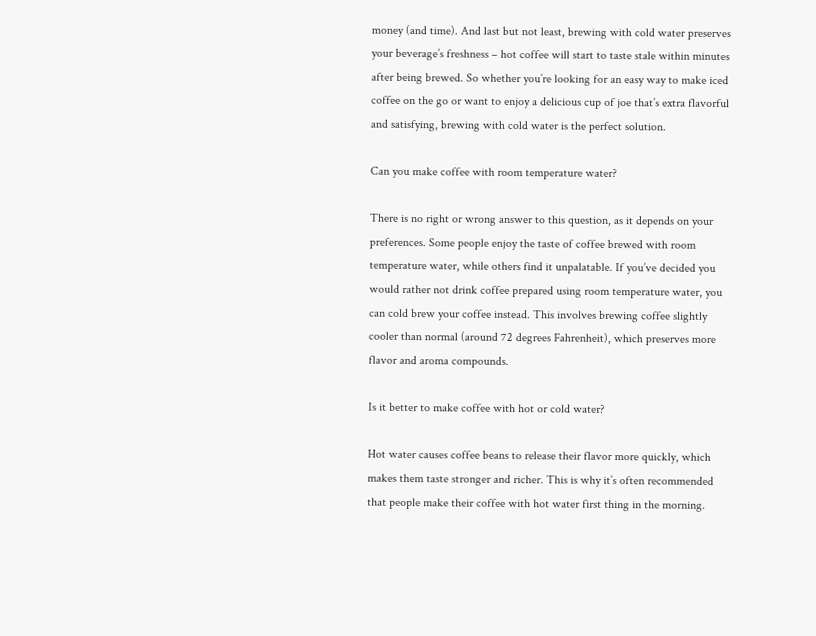money (and time). And last but not least, brewing with cold water preserves your beverage’s freshness – hot coffee will start to taste stale within minutes after being brewed. So whether you’re looking for an easy way to make iced coffee on the go or want to enjoy a delicious cup of joe that’s extra flavorful and satisfying, brewing with cold water is the perfect solution.

Can you make coffee with room temperature water?

There is no right or wrong answer to this question, as it depends on your preferences. Some people enjoy the taste of coffee brewed with room temperature water, while others find it unpalatable. If you’ve decided you would rather not drink coffee prepared using room temperature water, you can cold brew your coffee instead. This involves brewing coffee slightly cooler than normal (around 72 degrees Fahrenheit), which preserves more flavor and aroma compounds.

Is it better to make coffee with hot or cold water?

Hot water causes coffee beans to release their flavor more quickly, which makes them taste stronger and richer. This is why it’s often recommended that people make their coffee with hot water first thing in the morning.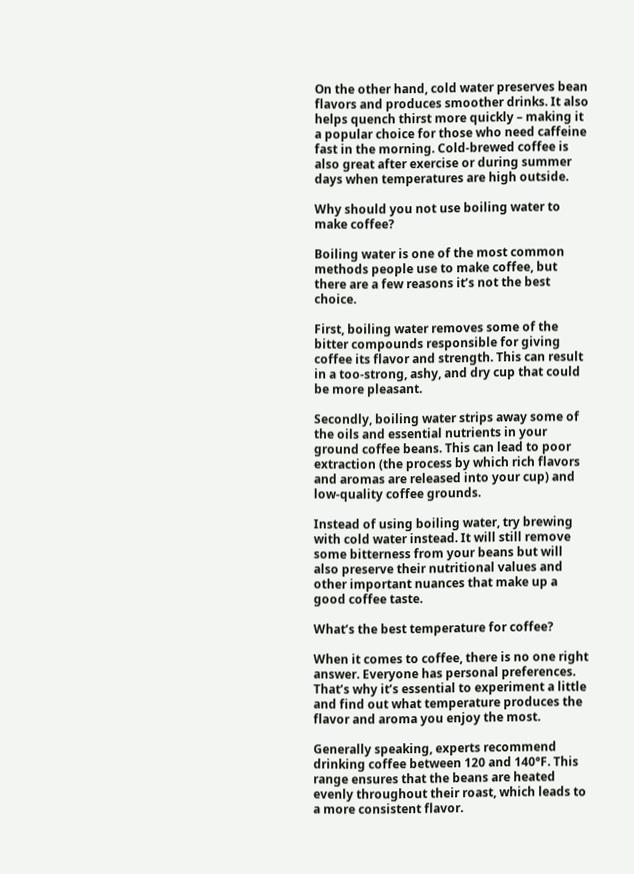On the other hand, cold water preserves bean flavors and produces smoother drinks. It also helps quench thirst more quickly – making it a popular choice for those who need caffeine fast in the morning. Cold-brewed coffee is also great after exercise or during summer days when temperatures are high outside.

Why should you not use boiling water to make coffee?

Boiling water is one of the most common methods people use to make coffee, but there are a few reasons it’s not the best choice.

First, boiling water removes some of the bitter compounds responsible for giving coffee its flavor and strength. This can result in a too-strong, ashy, and dry cup that could be more pleasant.

Secondly, boiling water strips away some of the oils and essential nutrients in your ground coffee beans. This can lead to poor extraction (the process by which rich flavors and aromas are released into your cup) and low-quality coffee grounds.

Instead of using boiling water, try brewing with cold water instead. It will still remove some bitterness from your beans but will also preserve their nutritional values and other important nuances that make up a good coffee taste.

What’s the best temperature for coffee?

When it comes to coffee, there is no one right answer. Everyone has personal preferences. That’s why it’s essential to experiment a little and find out what temperature produces the flavor and aroma you enjoy the most.

Generally speaking, experts recommend drinking coffee between 120 and 140°F. This range ensures that the beans are heated evenly throughout their roast, which leads to a more consistent flavor.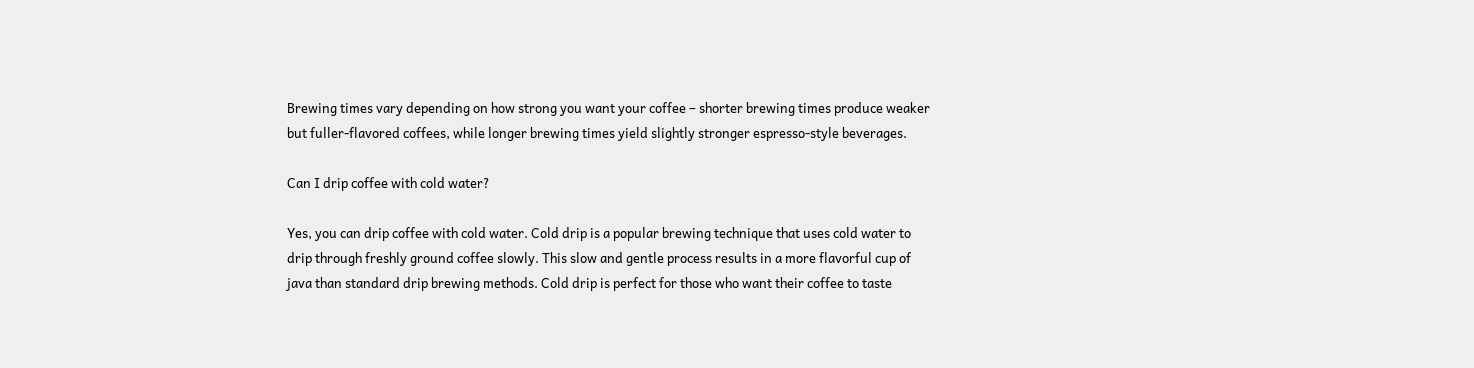Brewing times vary depending on how strong you want your coffee – shorter brewing times produce weaker but fuller-flavored coffees, while longer brewing times yield slightly stronger espresso-style beverages.

Can I drip coffee with cold water?

Yes, you can drip coffee with cold water. Cold drip is a popular brewing technique that uses cold water to drip through freshly ground coffee slowly. This slow and gentle process results in a more flavorful cup of java than standard drip brewing methods. Cold drip is perfect for those who want their coffee to taste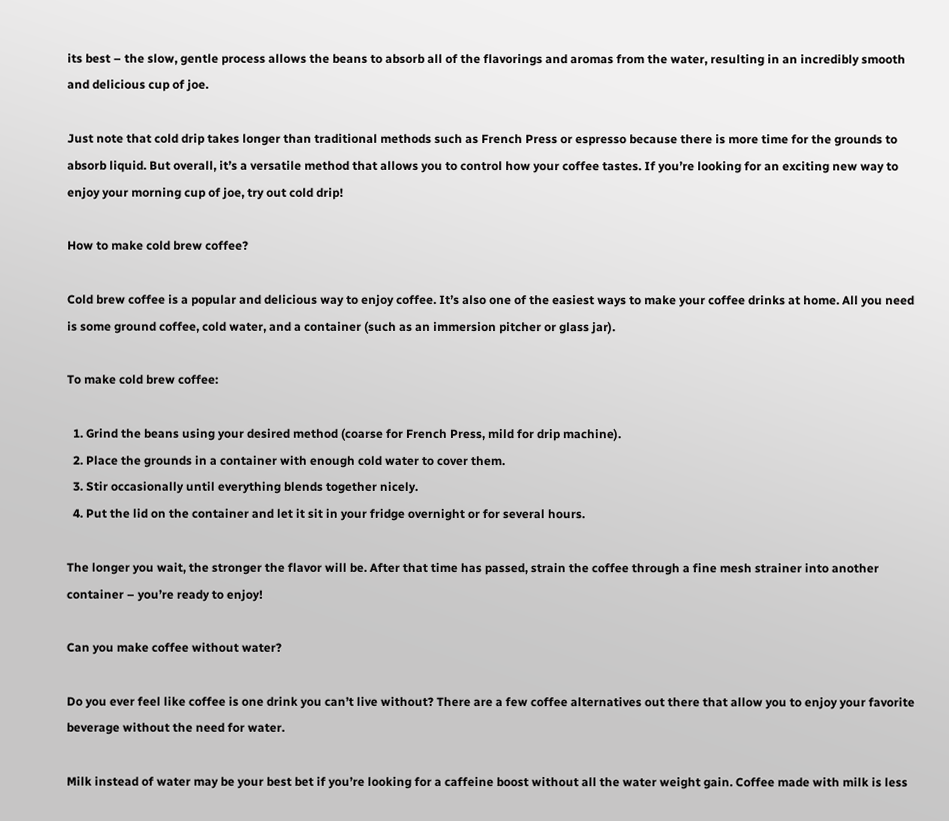its best – the slow, gentle process allows the beans to absorb all of the flavorings and aromas from the water, resulting in an incredibly smooth and delicious cup of joe.

Just note that cold drip takes longer than traditional methods such as French Press or espresso because there is more time for the grounds to absorb liquid. But overall, it’s a versatile method that allows you to control how your coffee tastes. If you’re looking for an exciting new way to enjoy your morning cup of joe, try out cold drip!

How to make cold brew coffee?

Cold brew coffee is a popular and delicious way to enjoy coffee. It’s also one of the easiest ways to make your coffee drinks at home. All you need is some ground coffee, cold water, and a container (such as an immersion pitcher or glass jar).

To make cold brew coffee:

  1. Grind the beans using your desired method (coarse for French Press, mild for drip machine).
  2. Place the grounds in a container with enough cold water to cover them.
  3. Stir occasionally until everything blends together nicely.
  4. Put the lid on the container and let it sit in your fridge overnight or for several hours.

The longer you wait, the stronger the flavor will be. After that time has passed, strain the coffee through a fine mesh strainer into another container – you’re ready to enjoy!

Can you make coffee without water?

Do you ever feel like coffee is one drink you can’t live without? There are a few coffee alternatives out there that allow you to enjoy your favorite beverage without the need for water.

Milk instead of water may be your best bet if you’re looking for a caffeine boost without all the water weight gain. Coffee made with milk is less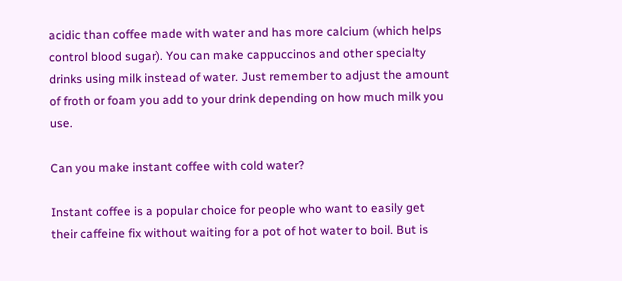acidic than coffee made with water and has more calcium (which helps control blood sugar). You can make cappuccinos and other specialty drinks using milk instead of water. Just remember to adjust the amount of froth or foam you add to your drink depending on how much milk you use.

Can you make instant coffee with cold water?

Instant coffee is a popular choice for people who want to easily get their caffeine fix without waiting for a pot of hot water to boil. But is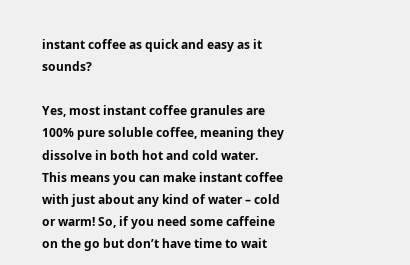instant coffee as quick and easy as it sounds?

Yes, most instant coffee granules are 100% pure soluble coffee, meaning they dissolve in both hot and cold water. This means you can make instant coffee with just about any kind of water – cold or warm! So, if you need some caffeine on the go but don’t have time to wait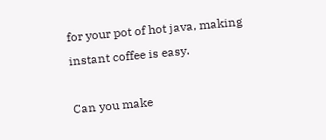for your pot of hot java, making instant coffee is easy.

Can you make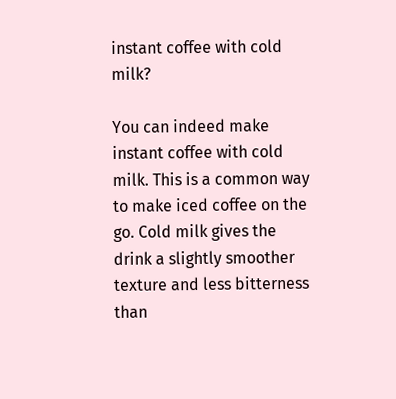instant coffee with cold milk?

You can indeed make instant coffee with cold milk. This is a common way to make iced coffee on the go. Cold milk gives the drink a slightly smoother texture and less bitterness than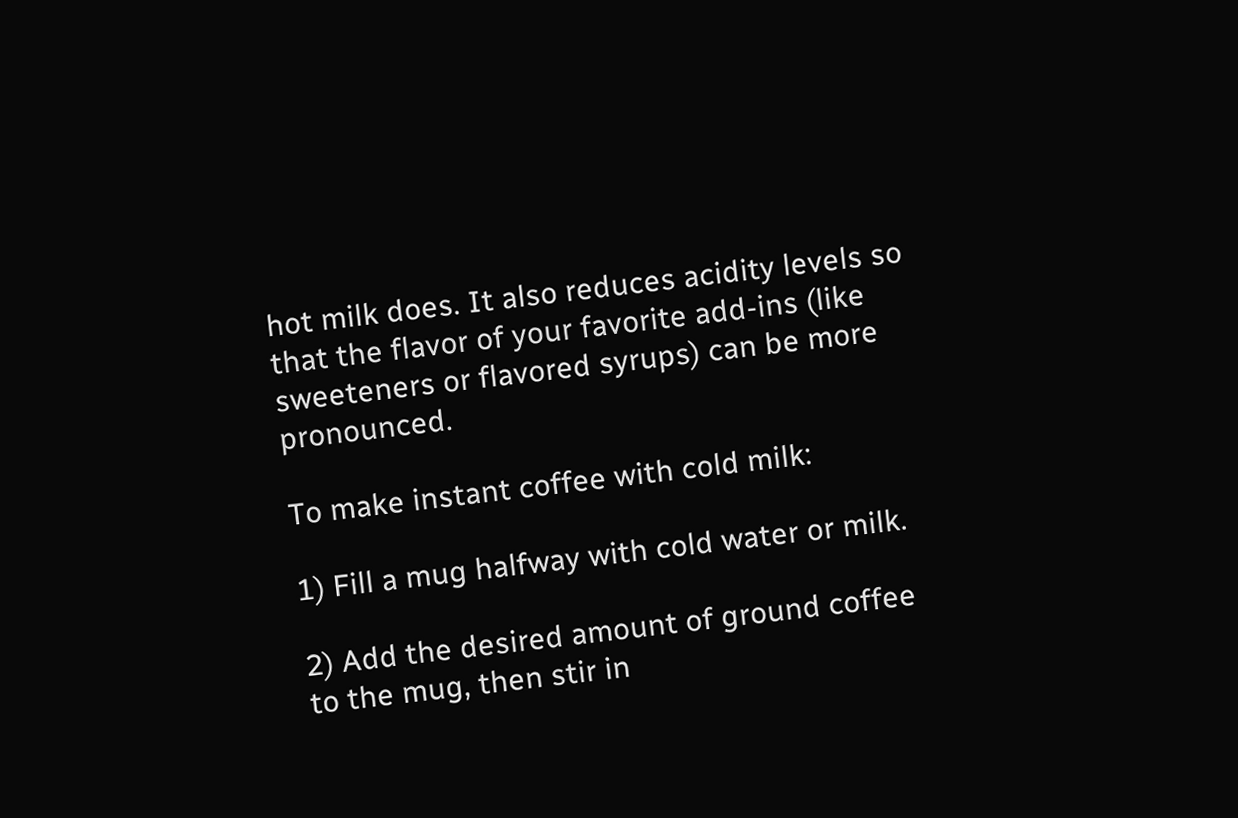hot milk does. It also reduces acidity levels so that the flavor of your favorite add-ins (like sweeteners or flavored syrups) can be more pronounced.

To make instant coffee with cold milk:

1) Fill a mug halfway with cold water or milk.

2) Add the desired amount of ground coffee to the mug, then stir in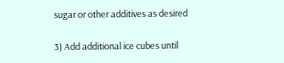sugar or other additives as desired

3) Add additional ice cubes until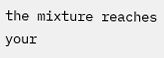the mixture reaches your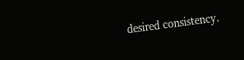desired consistency.